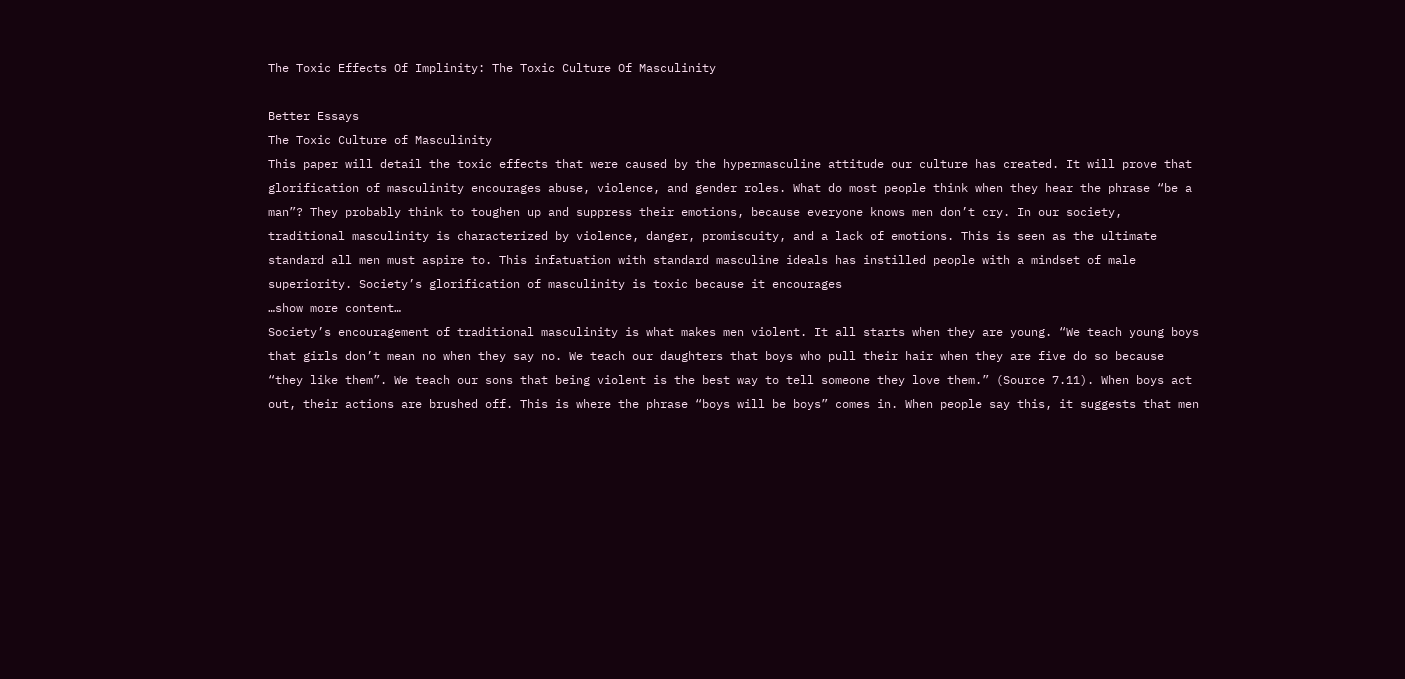The Toxic Effects Of Implinity: The Toxic Culture Of Masculinity

Better Essays
The Toxic Culture of Masculinity
This paper will detail the toxic effects that were caused by the hypermasculine attitude our culture has created. It will prove that glorification of masculinity encourages abuse, violence, and gender roles. What do most people think when they hear the phrase “be a man”? They probably think to toughen up and suppress their emotions, because everyone knows men don’t cry. In our society, traditional masculinity is characterized by violence, danger, promiscuity, and a lack of emotions. This is seen as the ultimate standard all men must aspire to. This infatuation with standard masculine ideals has instilled people with a mindset of male superiority. Society’s glorification of masculinity is toxic because it encourages
…show more content…
Society’s encouragement of traditional masculinity is what makes men violent. It all starts when they are young. “We teach young boys that girls don’t mean no when they say no. We teach our daughters that boys who pull their hair when they are five do so because “they like them”. We teach our sons that being violent is the best way to tell someone they love them.” (Source 7.11). When boys act out, their actions are brushed off. This is where the phrase “boys will be boys” comes in. When people say this, it suggests that men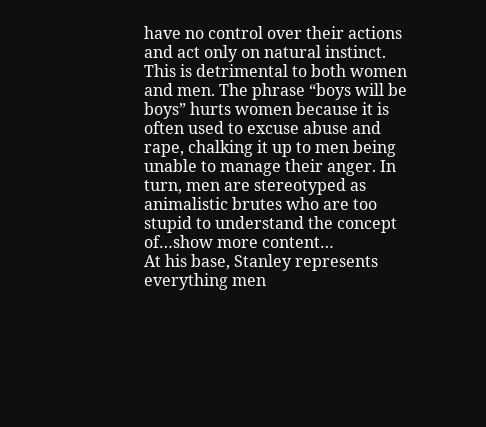have no control over their actions and act only on natural instinct. This is detrimental to both women and men. The phrase “boys will be boys” hurts women because it is often used to excuse abuse and rape, chalking it up to men being unable to manage their anger. In turn, men are stereotyped as animalistic brutes who are too stupid to understand the concept of…show more content…
At his base, Stanley represents everything men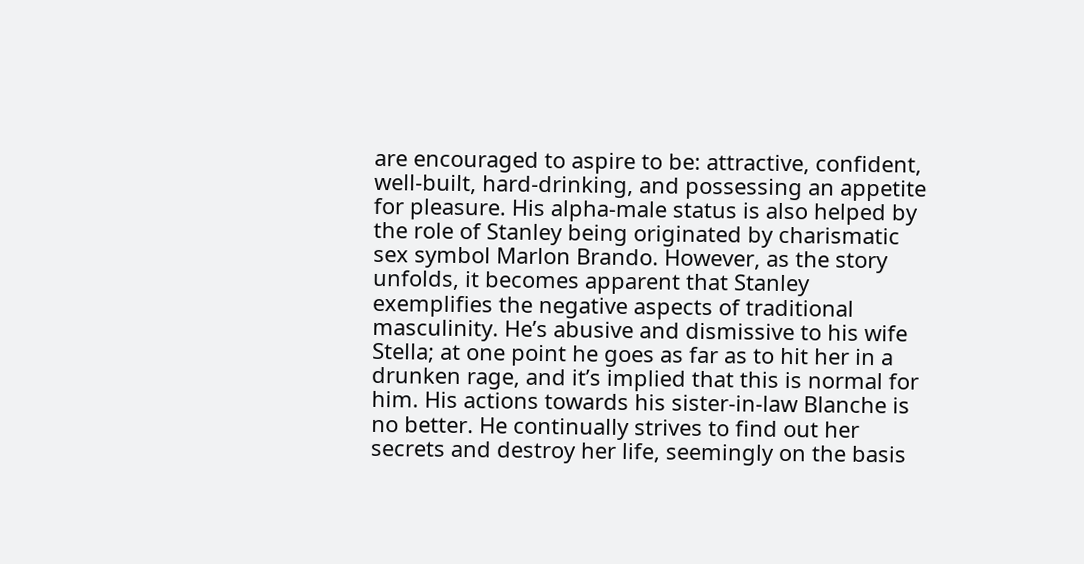are encouraged to aspire to be: attractive, confident, well-built, hard-drinking, and possessing an appetite for pleasure. His alpha-male status is also helped by the role of Stanley being originated by charismatic sex symbol Marlon Brando. However, as the story unfolds, it becomes apparent that Stanley exemplifies the negative aspects of traditional masculinity. He’s abusive and dismissive to his wife Stella; at one point he goes as far as to hit her in a drunken rage, and it’s implied that this is normal for him. His actions towards his sister-in-law Blanche is no better. He continually strives to find out her secrets and destroy her life, seemingly on the basis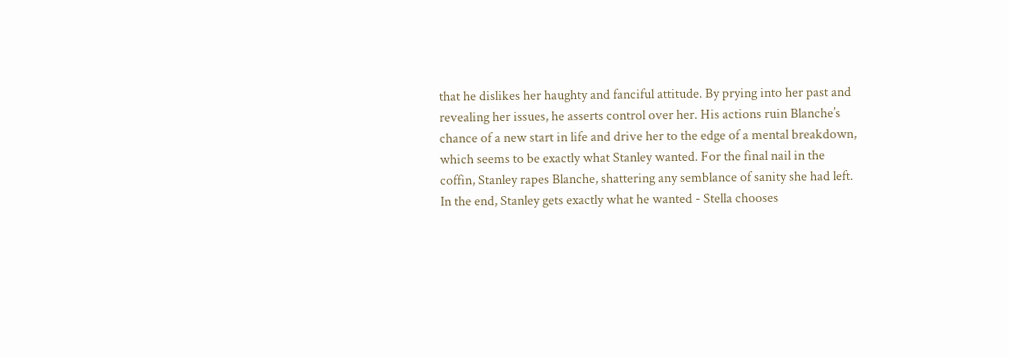that he dislikes her haughty and fanciful attitude. By prying into her past and revealing her issues, he asserts control over her. His actions ruin Blanche’s chance of a new start in life and drive her to the edge of a mental breakdown, which seems to be exactly what Stanley wanted. For the final nail in the coffin, Stanley rapes Blanche, shattering any semblance of sanity she had left. In the end, Stanley gets exactly what he wanted - Stella chooses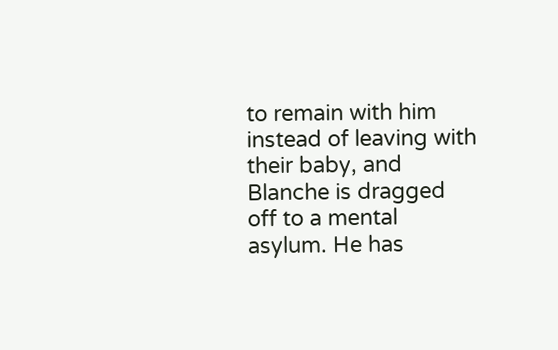to remain with him instead of leaving with their baby, and Blanche is dragged off to a mental asylum. He has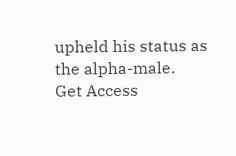upheld his status as the alpha-male.
Get Access